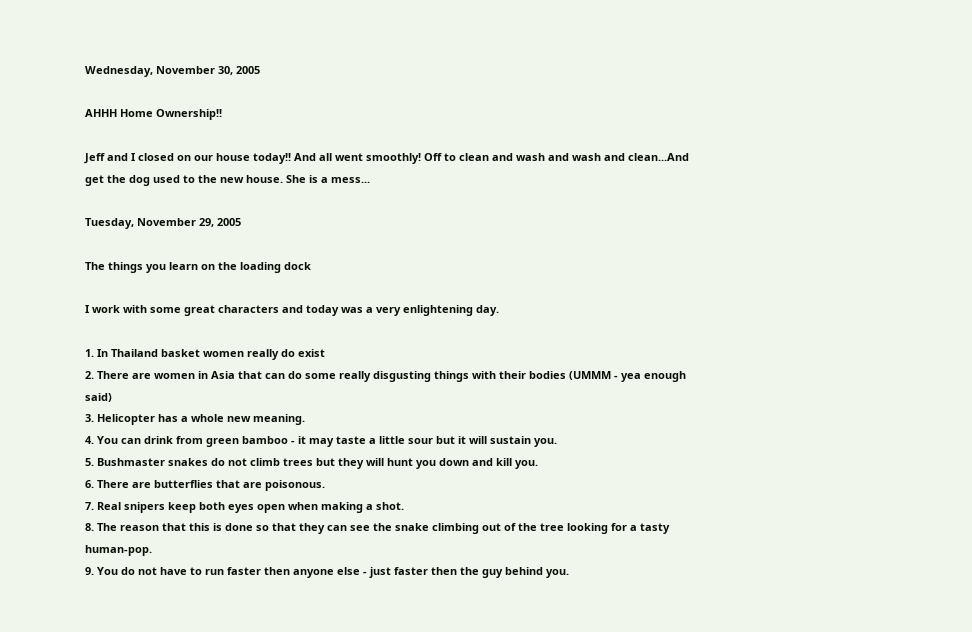Wednesday, November 30, 2005

AHHH Home Ownership!!

Jeff and I closed on our house today!! And all went smoothly! Off to clean and wash and wash and clean...And get the dog used to the new house. She is a mess...

Tuesday, November 29, 2005

The things you learn on the loading dock

I work with some great characters and today was a very enlightening day.

1. In Thailand basket women really do exist
2. There are women in Asia that can do some really disgusting things with their bodies (UMMM - yea enough said)
3. Helicopter has a whole new meaning.
4. You can drink from green bamboo - it may taste a little sour but it will sustain you.
5. Bushmaster snakes do not climb trees but they will hunt you down and kill you.
6. There are butterflies that are poisonous.
7. Real snipers keep both eyes open when making a shot.
8. The reason that this is done so that they can see the snake climbing out of the tree looking for a tasty human-pop.
9. You do not have to run faster then anyone else - just faster then the guy behind you.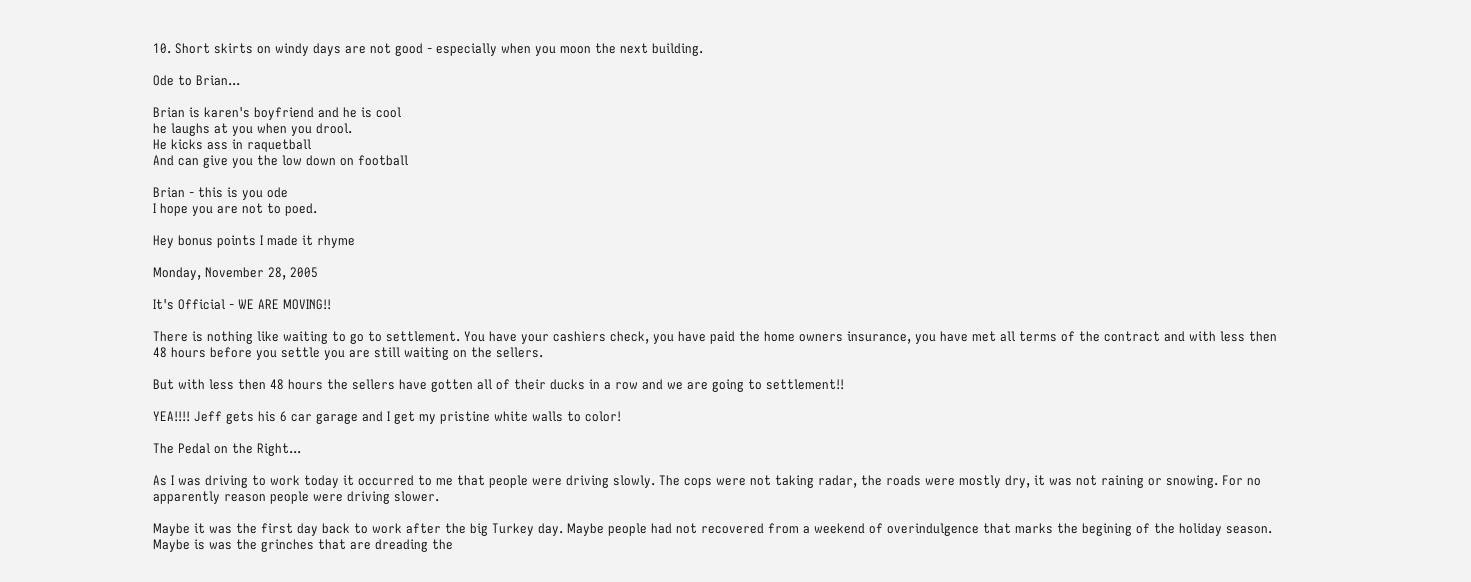10. Short skirts on windy days are not good - especially when you moon the next building.

Ode to Brian...

Brian is karen's boyfriend and he is cool
he laughs at you when you drool.
He kicks ass in raquetball
And can give you the low down on football

Brian - this is you ode
I hope you are not to poed.

Hey bonus points I made it rhyme

Monday, November 28, 2005

It's Official - WE ARE MOVING!!

There is nothing like waiting to go to settlement. You have your cashiers check, you have paid the home owners insurance, you have met all terms of the contract and with less then 48 hours before you settle you are still waiting on the sellers.

But with less then 48 hours the sellers have gotten all of their ducks in a row and we are going to settlement!!

YEA!!!! Jeff gets his 6 car garage and I get my pristine white walls to color!

The Pedal on the Right...

As I was driving to work today it occurred to me that people were driving slowly. The cops were not taking radar, the roads were mostly dry, it was not raining or snowing. For no apparently reason people were driving slower.

Maybe it was the first day back to work after the big Turkey day. Maybe people had not recovered from a weekend of overindulgence that marks the begining of the holiday season. Maybe is was the grinches that are dreading the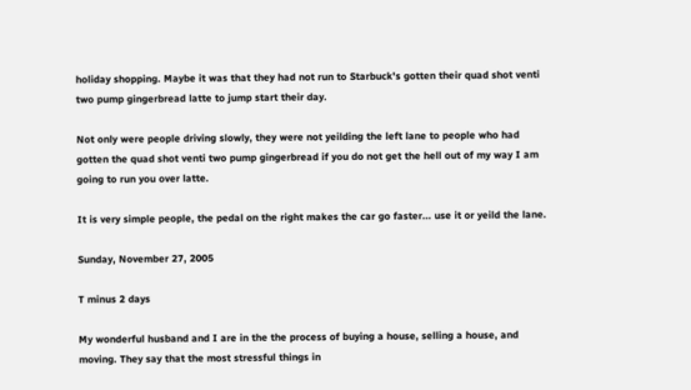holiday shopping. Maybe it was that they had not run to Starbuck's gotten their quad shot venti two pump gingerbread latte to jump start their day.

Not only were people driving slowly, they were not yeilding the left lane to people who had gotten the quad shot venti two pump gingerbread if you do not get the hell out of my way I am going to run you over latte.

It is very simple people, the pedal on the right makes the car go faster... use it or yeild the lane.

Sunday, November 27, 2005

T minus 2 days

My wonderful husband and I are in the the process of buying a house, selling a house, and moving. They say that the most stressful things in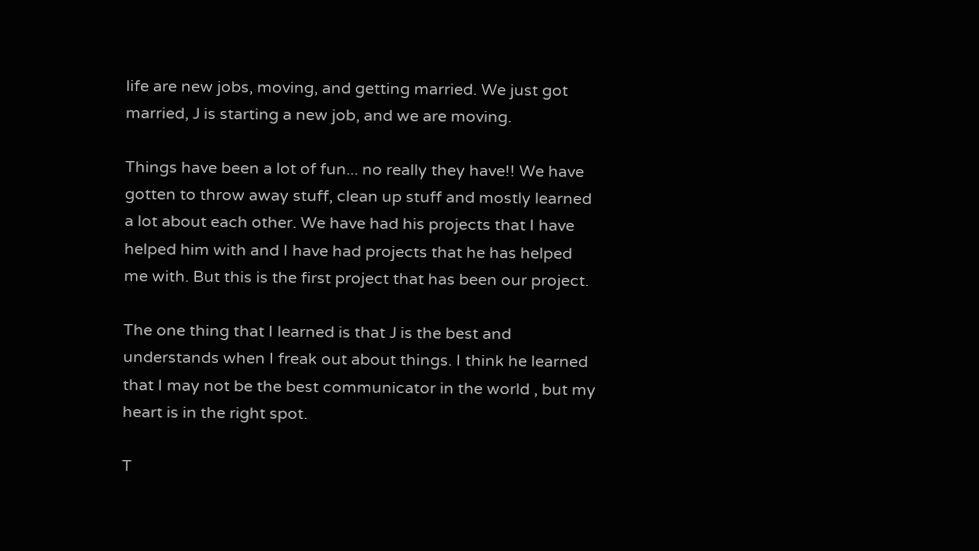life are new jobs, moving, and getting married. We just got married, J is starting a new job, and we are moving.

Things have been a lot of fun... no really they have!! We have gotten to throw away stuff, clean up stuff and mostly learned a lot about each other. We have had his projects that I have helped him with and I have had projects that he has helped me with. But this is the first project that has been our project.

The one thing that I learned is that J is the best and understands when I freak out about things. I think he learned that I may not be the best communicator in the world , but my heart is in the right spot.

T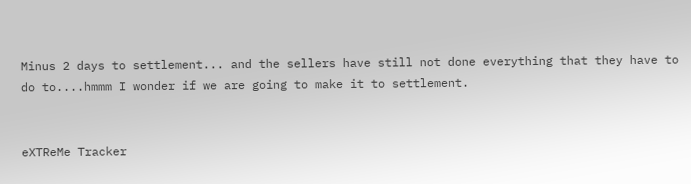Minus 2 days to settlement... and the sellers have still not done everything that they have to do to....hmmm I wonder if we are going to make it to settlement.


eXTReMe Tracker